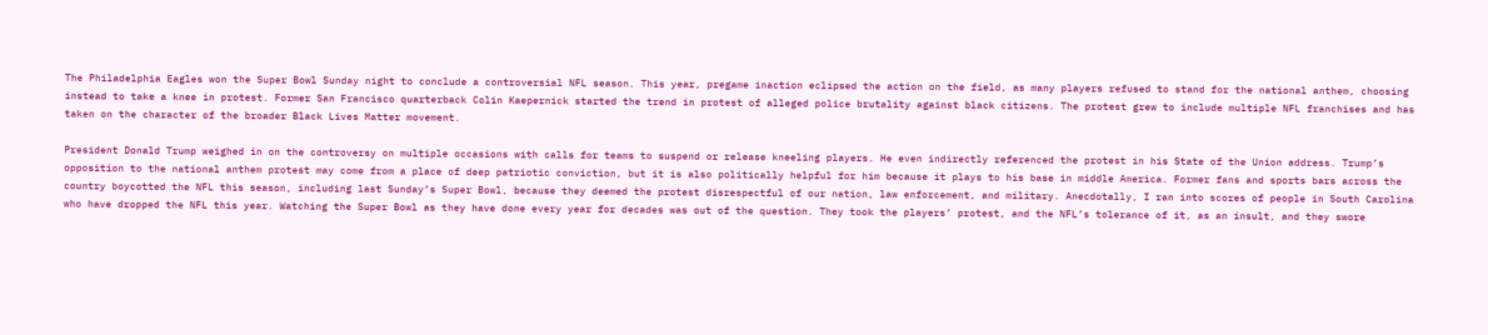The Philadelphia Eagles won the Super Bowl Sunday night to conclude a controversial NFL season. This year, pregame inaction eclipsed the action on the field, as many players refused to stand for the national anthem, choosing instead to take a knee in protest. Former San Francisco quarterback Colin Kaepernick started the trend in protest of alleged police brutality against black citizens. The protest grew to include multiple NFL franchises and has taken on the character of the broader Black Lives Matter movement.

President Donald Trump weighed in on the controversy on multiple occasions with calls for teams to suspend or release kneeling players. He even indirectly referenced the protest in his State of the Union address. Trump’s opposition to the national anthem protest may come from a place of deep patriotic conviction, but it is also politically helpful for him because it plays to his base in middle America. Former fans and sports bars across the country boycotted the NFL this season, including last Sunday’s Super Bowl, because they deemed the protest disrespectful of our nation, law enforcement, and military. Anecdotally, I ran into scores of people in South Carolina who have dropped the NFL this year. Watching the Super Bowl as they have done every year for decades was out of the question. They took the players’ protest, and the NFL’s tolerance of it, as an insult, and they swore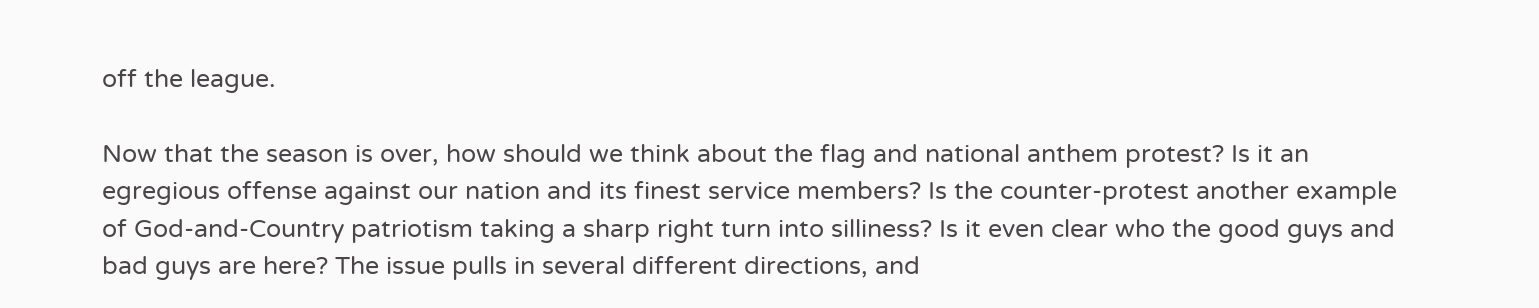off the league.

Now that the season is over, how should we think about the flag and national anthem protest? Is it an egregious offense against our nation and its finest service members? Is the counter-protest another example of God-and-Country patriotism taking a sharp right turn into silliness? Is it even clear who the good guys and bad guys are here? The issue pulls in several different directions, and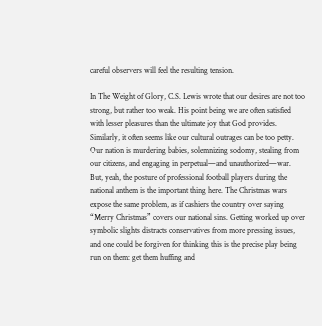careful observers will feel the resulting tension.

In The Weight of Glory, C.S. Lewis wrote that our desires are not too strong, but rather too weak. His point being we are often satisfied with lesser pleasures than the ultimate joy that God provides. Similarly, it often seems like our cultural outrages can be too petty. Our nation is murdering babies, solemnizing sodomy, stealing from our citizens, and engaging in perpetual—and unauthorized—war. But, yeah, the posture of professional football players during the national anthem is the important thing here. The Christmas wars expose the same problem, as if cashiers the country over saying “Merry Christmas” covers our national sins. Getting worked up over symbolic slights distracts conservatives from more pressing issues, and one could be forgiven for thinking this is the precise play being run on them: get them huffing and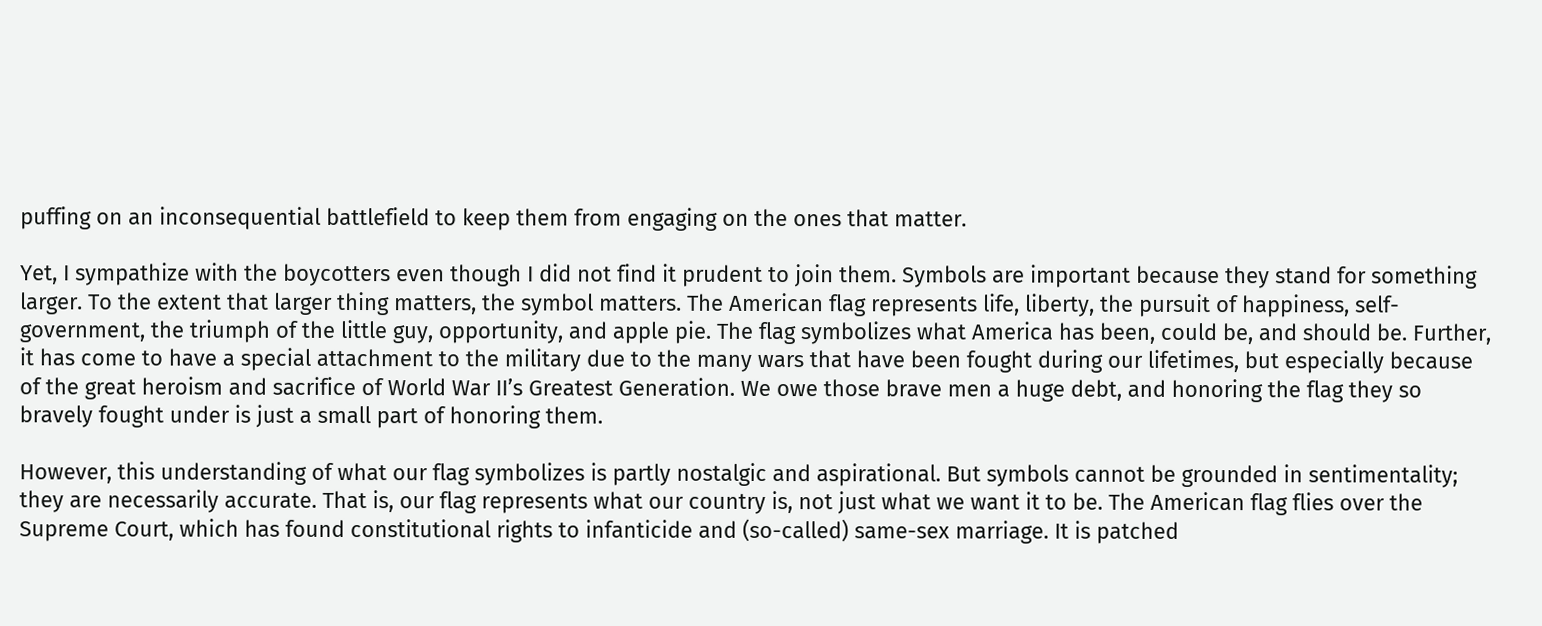puffing on an inconsequential battlefield to keep them from engaging on the ones that matter.

Yet, I sympathize with the boycotters even though I did not find it prudent to join them. Symbols are important because they stand for something larger. To the extent that larger thing matters, the symbol matters. The American flag represents life, liberty, the pursuit of happiness, self-government, the triumph of the little guy, opportunity, and apple pie. The flag symbolizes what America has been, could be, and should be. Further, it has come to have a special attachment to the military due to the many wars that have been fought during our lifetimes, but especially because of the great heroism and sacrifice of World War II’s Greatest Generation. We owe those brave men a huge debt, and honoring the flag they so bravely fought under is just a small part of honoring them.

However, this understanding of what our flag symbolizes is partly nostalgic and aspirational. But symbols cannot be grounded in sentimentality; they are necessarily accurate. That is, our flag represents what our country is, not just what we want it to be. The American flag flies over the Supreme Court, which has found constitutional rights to infanticide and (so-called) same-sex marriage. It is patched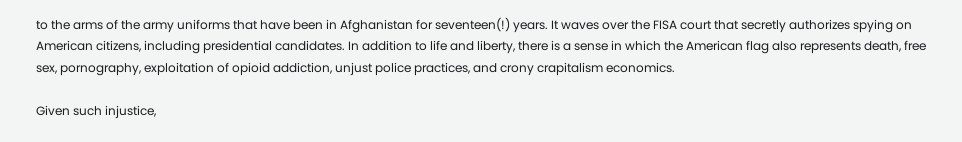to the arms of the army uniforms that have been in Afghanistan for seventeen(!) years. It waves over the FISA court that secretly authorizes spying on American citizens, including presidential candidates. In addition to life and liberty, there is a sense in which the American flag also represents death, free sex, pornography, exploitation of opioid addiction, unjust police practices, and crony crapitalism economics.

Given such injustice,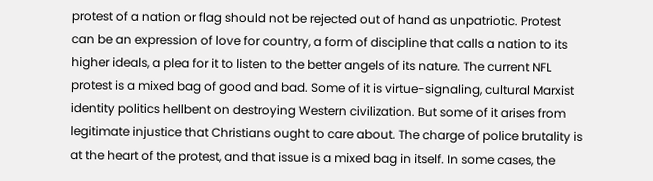protest of a nation or flag should not be rejected out of hand as unpatriotic. Protest can be an expression of love for country, a form of discipline that calls a nation to its higher ideals, a plea for it to listen to the better angels of its nature. The current NFL protest is a mixed bag of good and bad. Some of it is virtue-signaling, cultural Marxist identity politics hellbent on destroying Western civilization. But some of it arises from legitimate injustice that Christians ought to care about. The charge of police brutality is at the heart of the protest, and that issue is a mixed bag in itself. In some cases, the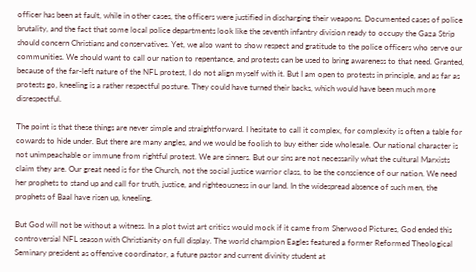officer has been at fault, while in other cases, the officers were justified in discharging their weapons. Documented cases of police brutality, and the fact that some local police departments look like the seventh infantry division ready to occupy the Gaza Strip should concern Christians and conservatives. Yet, we also want to show respect and gratitude to the police officers who serve our communities. We should want to call our nation to repentance, and protests can be used to bring awareness to that need. Granted, because of the far-left nature of the NFL protest, I do not align myself with it. But I am open to protests in principle, and as far as protests go, kneeling is a rather respectful posture. They could have turned their backs, which would have been much more disrespectful.

The point is that these things are never simple and straightforward. I hesitate to call it complex, for complexity is often a table for cowards to hide under. But there are many angles, and we would be foolish to buy either side wholesale. Our national character is not unimpeachable or immune from rightful protest. We are sinners. But our sins are not necessarily what the cultural Marxists claim they are. Our great need is for the Church, not the social justice warrior class, to be the conscience of our nation. We need her prophets to stand up and call for truth, justice, and righteousness in our land. In the widespread absence of such men, the prophets of Baal have risen up, kneeling.

But God will not be without a witness. In a plot twist art critics would mock if it came from Sherwood Pictures, God ended this controversial NFL season with Christianity on full display. The world champion Eagles featured a former Reformed Theological Seminary president as offensive coordinator, a future pastor and current divinity student at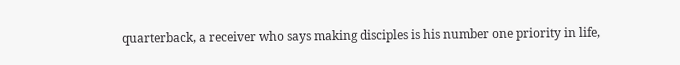quarterback, a receiver who says making disciples is his number one priority in life,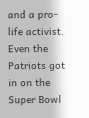and a pro-life activist. Even the Patriots got in on the Super Bowl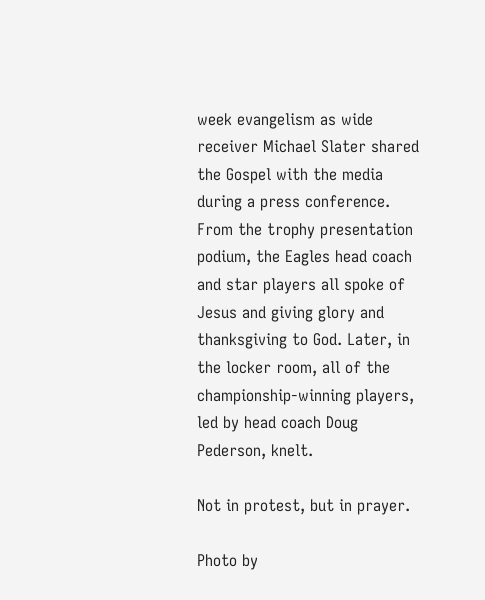week evangelism as wide receiver Michael Slater shared the Gospel with the media during a press conference. From the trophy presentation podium, the Eagles head coach and star players all spoke of Jesus and giving glory and thanksgiving to God. Later, in the locker room, all of the championship-winning players, led by head coach Doug Pederson, knelt.

Not in protest, but in prayer.

Photo by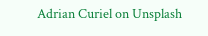Adrian Curiel on Unsplash